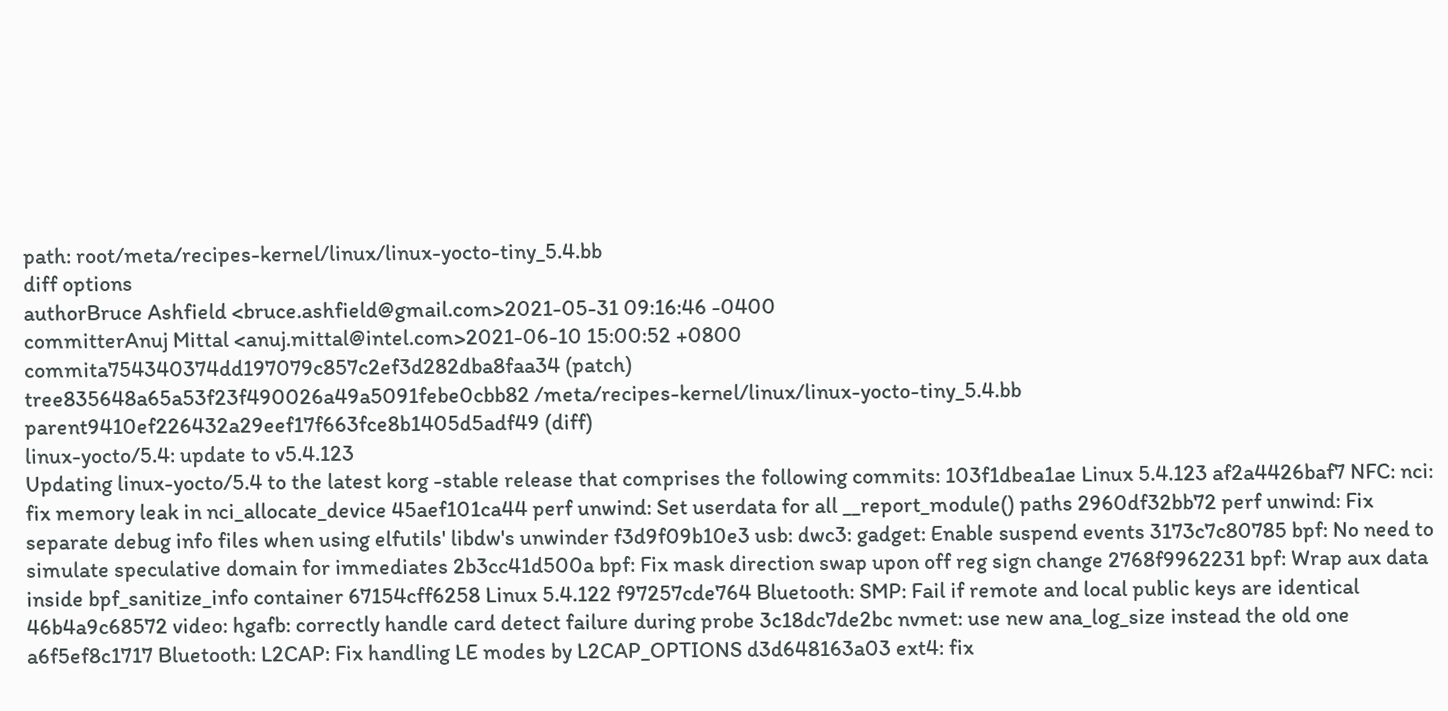path: root/meta/recipes-kernel/linux/linux-yocto-tiny_5.4.bb
diff options
authorBruce Ashfield <bruce.ashfield@gmail.com>2021-05-31 09:16:46 -0400
committerAnuj Mittal <anuj.mittal@intel.com>2021-06-10 15:00:52 +0800
commita754340374dd197079c857c2ef3d282dba8faa34 (patch)
tree835648a65a53f23f490026a49a5091febe0cbb82 /meta/recipes-kernel/linux/linux-yocto-tiny_5.4.bb
parent9410ef226432a29eef17f663fce8b1405d5adf49 (diff)
linux-yocto/5.4: update to v5.4.123
Updating linux-yocto/5.4 to the latest korg -stable release that comprises the following commits: 103f1dbea1ae Linux 5.4.123 af2a4426baf7 NFC: nci: fix memory leak in nci_allocate_device 45aef101ca44 perf unwind: Set userdata for all __report_module() paths 2960df32bb72 perf unwind: Fix separate debug info files when using elfutils' libdw's unwinder f3d9f09b10e3 usb: dwc3: gadget: Enable suspend events 3173c7c80785 bpf: No need to simulate speculative domain for immediates 2b3cc41d500a bpf: Fix mask direction swap upon off reg sign change 2768f9962231 bpf: Wrap aux data inside bpf_sanitize_info container 67154cff6258 Linux 5.4.122 f97257cde764 Bluetooth: SMP: Fail if remote and local public keys are identical 46b4a9c68572 video: hgafb: correctly handle card detect failure during probe 3c18dc7de2bc nvmet: use new ana_log_size instead the old one a6f5ef8c1717 Bluetooth: L2CAP: Fix handling LE modes by L2CAP_OPTIONS d3d648163a03 ext4: fix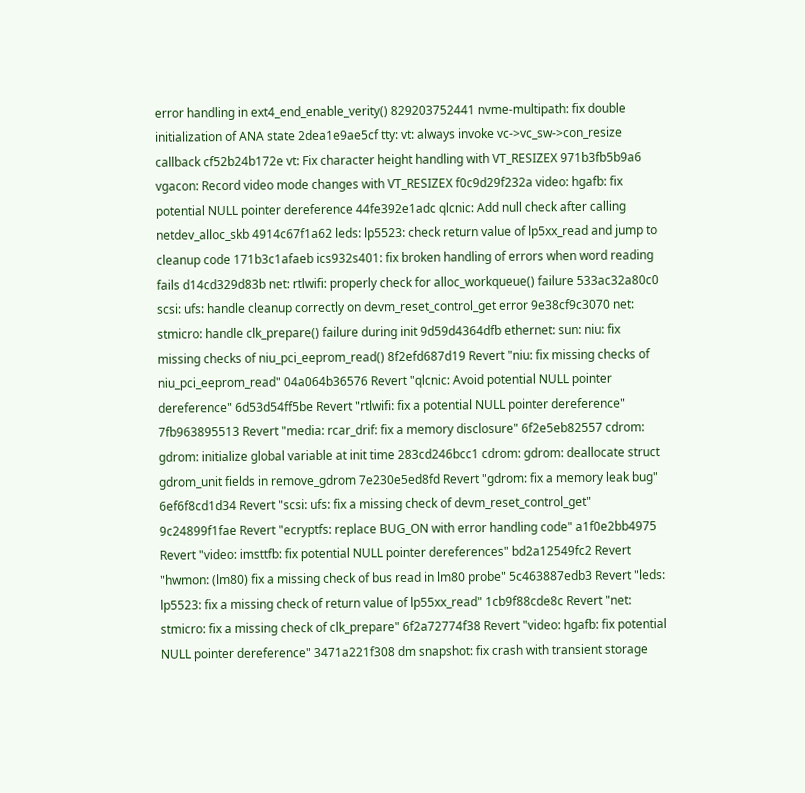error handling in ext4_end_enable_verity() 829203752441 nvme-multipath: fix double initialization of ANA state 2dea1e9ae5cf tty: vt: always invoke vc->vc_sw->con_resize callback cf52b24b172e vt: Fix character height handling with VT_RESIZEX 971b3fb5b9a6 vgacon: Record video mode changes with VT_RESIZEX f0c9d29f232a video: hgafb: fix potential NULL pointer dereference 44fe392e1adc qlcnic: Add null check after calling netdev_alloc_skb 4914c67f1a62 leds: lp5523: check return value of lp5xx_read and jump to cleanup code 171b3c1afaeb ics932s401: fix broken handling of errors when word reading fails d14cd329d83b net: rtlwifi: properly check for alloc_workqueue() failure 533ac32a80c0 scsi: ufs: handle cleanup correctly on devm_reset_control_get error 9e38cf9c3070 net: stmicro: handle clk_prepare() failure during init 9d59d4364dfb ethernet: sun: niu: fix missing checks of niu_pci_eeprom_read() 8f2efd687d19 Revert "niu: fix missing checks of niu_pci_eeprom_read" 04a064b36576 Revert "qlcnic: Avoid potential NULL pointer dereference" 6d53d54ff5be Revert "rtlwifi: fix a potential NULL pointer dereference" 7fb963895513 Revert "media: rcar_drif: fix a memory disclosure" 6f2e5eb82557 cdrom: gdrom: initialize global variable at init time 283cd246bcc1 cdrom: gdrom: deallocate struct gdrom_unit fields in remove_gdrom 7e230e5ed8fd Revert "gdrom: fix a memory leak bug" 6ef6f8cd1d34 Revert "scsi: ufs: fix a missing check of devm_reset_control_get" 9c24899f1fae Revert "ecryptfs: replace BUG_ON with error handling code" a1f0e2bb4975 Revert "video: imsttfb: fix potential NULL pointer dereferences" bd2a12549fc2 Revert "hwmon: (lm80) fix a missing check of bus read in lm80 probe" 5c463887edb3 Revert "leds: lp5523: fix a missing check of return value of lp55xx_read" 1cb9f88cde8c Revert "net: stmicro: fix a missing check of clk_prepare" 6f2a72774f38 Revert "video: hgafb: fix potential NULL pointer dereference" 3471a221f308 dm snapshot: fix crash with transient storage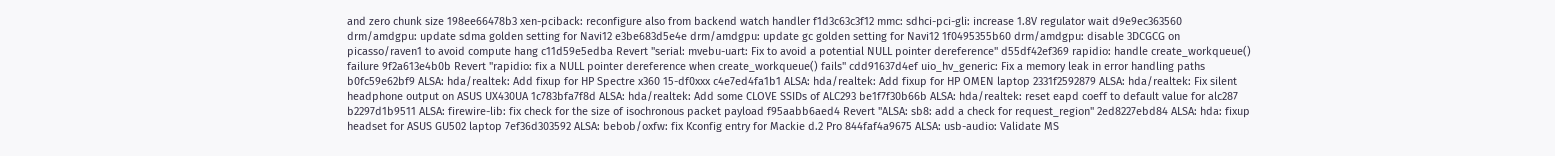and zero chunk size 198ee66478b3 xen-pciback: reconfigure also from backend watch handler f1d3c63c3f12 mmc: sdhci-pci-gli: increase 1.8V regulator wait d9e9ec363560 drm/amdgpu: update sdma golden setting for Navi12 e3be683d5e4e drm/amdgpu: update gc golden setting for Navi12 1f0495355b60 drm/amdgpu: disable 3DCGCG on picasso/raven1 to avoid compute hang c11d59e5edba Revert "serial: mvebu-uart: Fix to avoid a potential NULL pointer dereference" d55df42ef369 rapidio: handle create_workqueue() failure 9f2a613e4b0b Revert "rapidio: fix a NULL pointer dereference when create_workqueue() fails" cdd91637d4ef uio_hv_generic: Fix a memory leak in error handling paths b0fc59e62bf9 ALSA: hda/realtek: Add fixup for HP Spectre x360 15-df0xxx c4e7ed4fa1b1 ALSA: hda/realtek: Add fixup for HP OMEN laptop 2331f2592879 ALSA: hda/realtek: Fix silent headphone output on ASUS UX430UA 1c783bfa7f8d ALSA: hda/realtek: Add some CLOVE SSIDs of ALC293 be1f7f30b66b ALSA: hda/realtek: reset eapd coeff to default value for alc287 b2297d1b9511 ALSA: firewire-lib: fix check for the size of isochronous packet payload f95aabb6aed4 Revert "ALSA: sb8: add a check for request_region" 2ed8227ebd84 ALSA: hda: fixup headset for ASUS GU502 laptop 7ef36d303592 ALSA: bebob/oxfw: fix Kconfig entry for Mackie d.2 Pro 844faf4a9675 ALSA: usb-audio: Validate MS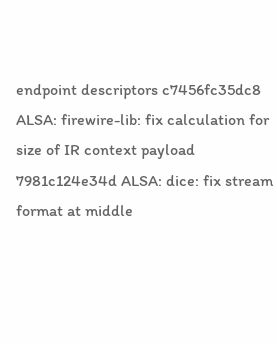endpoint descriptors c7456fc35dc8 ALSA: firewire-lib: fix calculation for size of IR context payload 7981c124e34d ALSA: dice: fix stream format at middle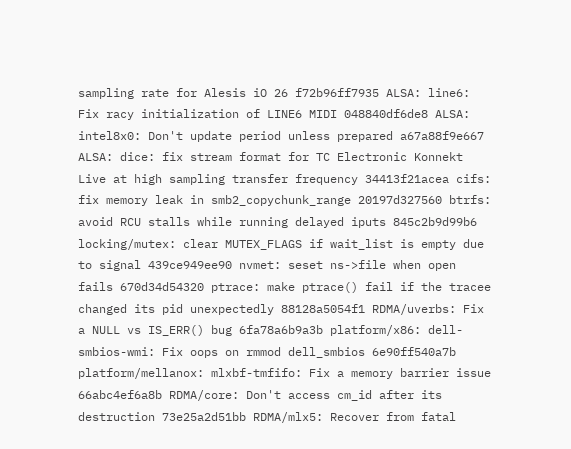sampling rate for Alesis iO 26 f72b96ff7935 ALSA: line6: Fix racy initialization of LINE6 MIDI 048840df6de8 ALSA: intel8x0: Don't update period unless prepared a67a88f9e667 ALSA: dice: fix stream format for TC Electronic Konnekt Live at high sampling transfer frequency 34413f21acea cifs: fix memory leak in smb2_copychunk_range 20197d327560 btrfs: avoid RCU stalls while running delayed iputs 845c2b9d99b6 locking/mutex: clear MUTEX_FLAGS if wait_list is empty due to signal 439ce949ee90 nvmet: seset ns->file when open fails 670d34d54320 ptrace: make ptrace() fail if the tracee changed its pid unexpectedly 88128a5054f1 RDMA/uverbs: Fix a NULL vs IS_ERR() bug 6fa78a6b9a3b platform/x86: dell-smbios-wmi: Fix oops on rmmod dell_smbios 6e90ff540a7b platform/mellanox: mlxbf-tmfifo: Fix a memory barrier issue 66abc4ef6a8b RDMA/core: Don't access cm_id after its destruction 73e25a2d51bb RDMA/mlx5: Recover from fatal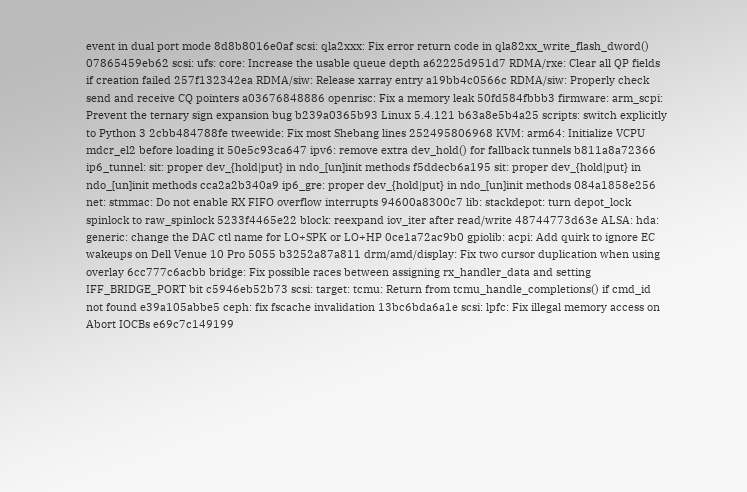event in dual port mode 8d8b8016e0af scsi: qla2xxx: Fix error return code in qla82xx_write_flash_dword() 07865459eb62 scsi: ufs: core: Increase the usable queue depth a62225d951d7 RDMA/rxe: Clear all QP fields if creation failed 257f132342ea RDMA/siw: Release xarray entry a19bb4c0566c RDMA/siw: Properly check send and receive CQ pointers a03676848886 openrisc: Fix a memory leak 50fd584fbbb3 firmware: arm_scpi: Prevent the ternary sign expansion bug b239a0365b93 Linux 5.4.121 b63a8e5b4a25 scripts: switch explicitly to Python 3 2cbb484788fe tweewide: Fix most Shebang lines 252495806968 KVM: arm64: Initialize VCPU mdcr_el2 before loading it 50e5c93ca647 ipv6: remove extra dev_hold() for fallback tunnels b811a8a72366 ip6_tunnel: sit: proper dev_{hold|put} in ndo_[un]init methods f5ddecb6a195 sit: proper dev_{hold|put} in ndo_[un]init methods cca2a2b340a9 ip6_gre: proper dev_{hold|put} in ndo_[un]init methods 084a1858e256 net: stmmac: Do not enable RX FIFO overflow interrupts 94600a8300c7 lib: stackdepot: turn depot_lock spinlock to raw_spinlock 5233f4465e22 block: reexpand iov_iter after read/write 48744773d63e ALSA: hda: generic: change the DAC ctl name for LO+SPK or LO+HP 0ce1a72ac9b0 gpiolib: acpi: Add quirk to ignore EC wakeups on Dell Venue 10 Pro 5055 b3252a87a811 drm/amd/display: Fix two cursor duplication when using overlay 6cc777c6acbb bridge: Fix possible races between assigning rx_handler_data and setting IFF_BRIDGE_PORT bit c5946eb52b73 scsi: target: tcmu: Return from tcmu_handle_completions() if cmd_id not found e39a105abbe5 ceph: fix fscache invalidation 13bc6bda6a1e scsi: lpfc: Fix illegal memory access on Abort IOCBs e69c7c149199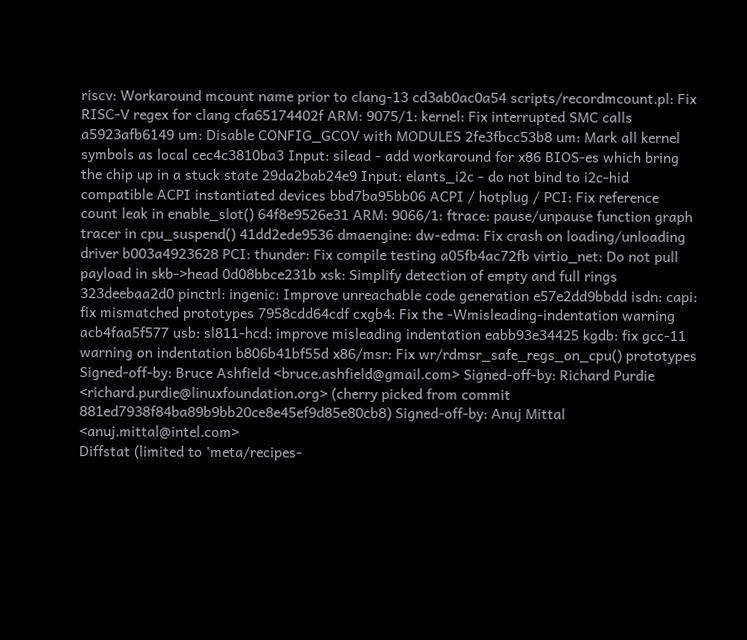riscv: Workaround mcount name prior to clang-13 cd3ab0ac0a54 scripts/recordmcount.pl: Fix RISC-V regex for clang cfa65174402f ARM: 9075/1: kernel: Fix interrupted SMC calls a5923afb6149 um: Disable CONFIG_GCOV with MODULES 2fe3fbcc53b8 um: Mark all kernel symbols as local cec4c3810ba3 Input: silead - add workaround for x86 BIOS-es which bring the chip up in a stuck state 29da2bab24e9 Input: elants_i2c - do not bind to i2c-hid compatible ACPI instantiated devices bbd7ba95bb06 ACPI / hotplug / PCI: Fix reference count leak in enable_slot() 64f8e9526e31 ARM: 9066/1: ftrace: pause/unpause function graph tracer in cpu_suspend() 41dd2ede9536 dmaengine: dw-edma: Fix crash on loading/unloading driver b003a4923628 PCI: thunder: Fix compile testing a05fb4ac72fb virtio_net: Do not pull payload in skb->head 0d08bbce231b xsk: Simplify detection of empty and full rings 323deebaa2d0 pinctrl: ingenic: Improve unreachable code generation e57e2dd9bbdd isdn: capi: fix mismatched prototypes 7958cdd64cdf cxgb4: Fix the -Wmisleading-indentation warning acb4faa5f577 usb: sl811-hcd: improve misleading indentation eabb93e34425 kgdb: fix gcc-11 warning on indentation b806b41bf55d x86/msr: Fix wr/rdmsr_safe_regs_on_cpu() prototypes Signed-off-by: Bruce Ashfield <bruce.ashfield@gmail.com> Signed-off-by: Richard Purdie <richard.purdie@linuxfoundation.org> (cherry picked from commit 881ed7938f84ba89b9bb20ce8e45ef9d85e80cb8) Signed-off-by: Anuj Mittal <anuj.mittal@intel.com>
Diffstat (limited to 'meta/recipes-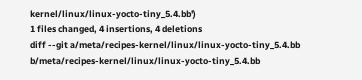kernel/linux/linux-yocto-tiny_5.4.bb')
1 files changed, 4 insertions, 4 deletions
diff --git a/meta/recipes-kernel/linux/linux-yocto-tiny_5.4.bb b/meta/recipes-kernel/linux/linux-yocto-tiny_5.4.bb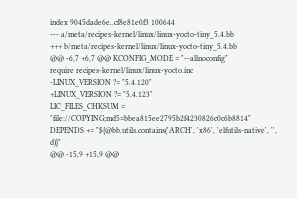index 9045dade6e..cf8e81e0f3 100644
--- a/meta/recipes-kernel/linux/linux-yocto-tiny_5.4.bb
+++ b/meta/recipes-kernel/linux/linux-yocto-tiny_5.4.bb
@@ -6,7 +6,7 @@ KCONFIG_MODE = "--allnoconfig"
require recipes-kernel/linux/linux-yocto.inc
-LINUX_VERSION ?= "5.4.120"
+LINUX_VERSION ?= "5.4.123"
LIC_FILES_CHKSUM = "file://COPYING;md5=bbea815ee2795b2f4230826c0c6b8814"
DEPENDS += "${@bb.utils.contains('ARCH', 'x86', 'elfutils-native', '', d)}"
@@ -15,9 +15,9 @@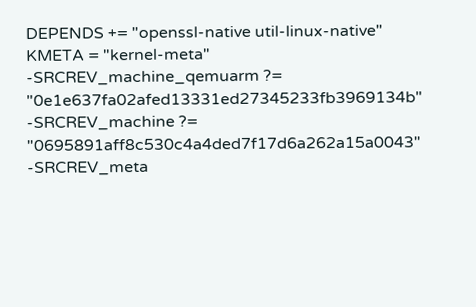DEPENDS += "openssl-native util-linux-native"
KMETA = "kernel-meta"
-SRCREV_machine_qemuarm ?= "0e1e637fa02afed13331ed27345233fb3969134b"
-SRCREV_machine ?= "0695891aff8c530c4a4ded7f17d6a262a15a0043"
-SRCREV_meta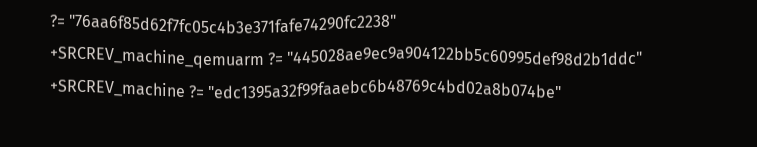?= "76aa6f85d62f7fc05c4b3e371fafe74290fc2238"
+SRCREV_machine_qemuarm ?= "445028ae9ec9a904122bb5c60995def98d2b1ddc"
+SRCREV_machine ?= "edc1395a32f99faaebc6b48769c4bd02a8b074be"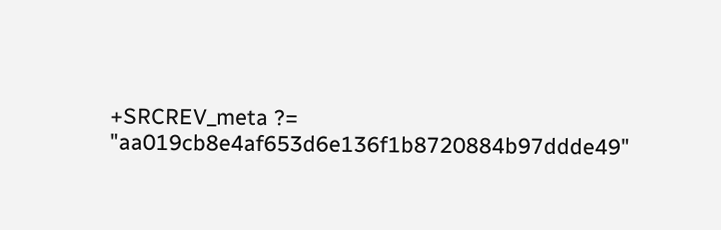+SRCREV_meta ?= "aa019cb8e4af653d6e136f1b8720884b97ddde49"